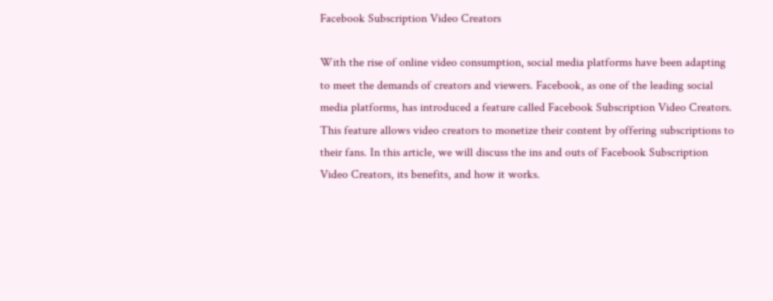Facebook Subscription Video Creators

With the rise of online video consumption, social media platforms have been adapting to meet the demands of creators and viewers. Facebook, as one of the leading social media platforms, has introduced a feature called Facebook Subscription Video Creators. This feature allows video creators to monetize their content by offering subscriptions to their fans. In this article, we will discuss the ins and outs of Facebook Subscription Video Creators, its benefits, and how it works.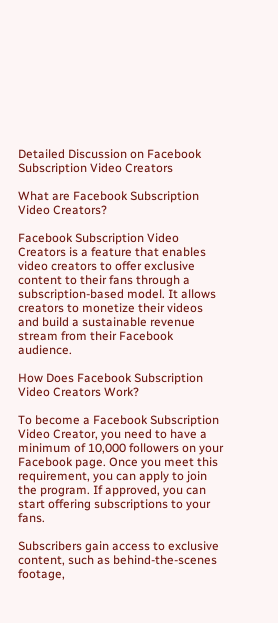Detailed Discussion on Facebook Subscription Video Creators

What are Facebook Subscription Video Creators?

Facebook Subscription Video Creators is a feature that enables video creators to offer exclusive content to their fans through a subscription-based model. It allows creators to monetize their videos and build a sustainable revenue stream from their Facebook audience.

How Does Facebook Subscription Video Creators Work?

To become a Facebook Subscription Video Creator, you need to have a minimum of 10,000 followers on your Facebook page. Once you meet this requirement, you can apply to join the program. If approved, you can start offering subscriptions to your fans.

Subscribers gain access to exclusive content, such as behind-the-scenes footage,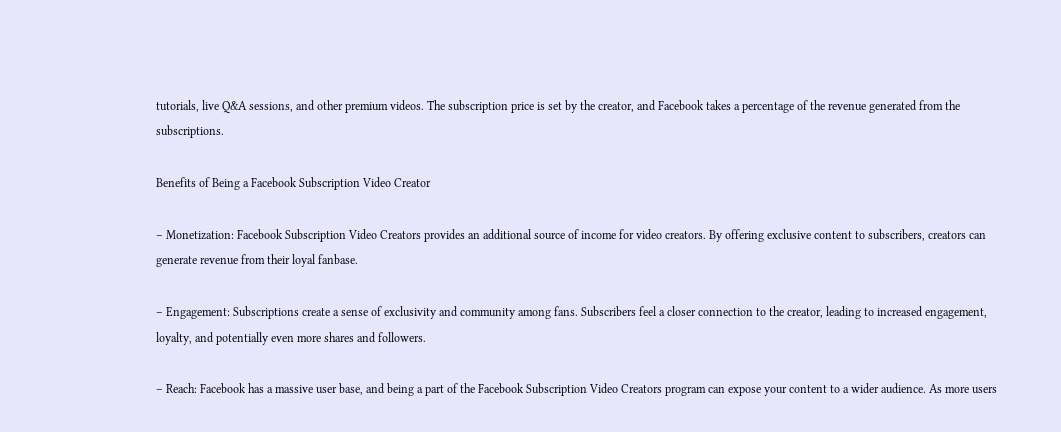tutorials, live Q&A sessions, and other premium videos. The subscription price is set by the creator, and Facebook takes a percentage of the revenue generated from the subscriptions.

Benefits of Being a Facebook Subscription Video Creator

– Monetization: Facebook Subscription Video Creators provides an additional source of income for video creators. By offering exclusive content to subscribers, creators can generate revenue from their loyal fanbase.

– Engagement: Subscriptions create a sense of exclusivity and community among fans. Subscribers feel a closer connection to the creator, leading to increased engagement, loyalty, and potentially even more shares and followers.

– Reach: Facebook has a massive user base, and being a part of the Facebook Subscription Video Creators program can expose your content to a wider audience. As more users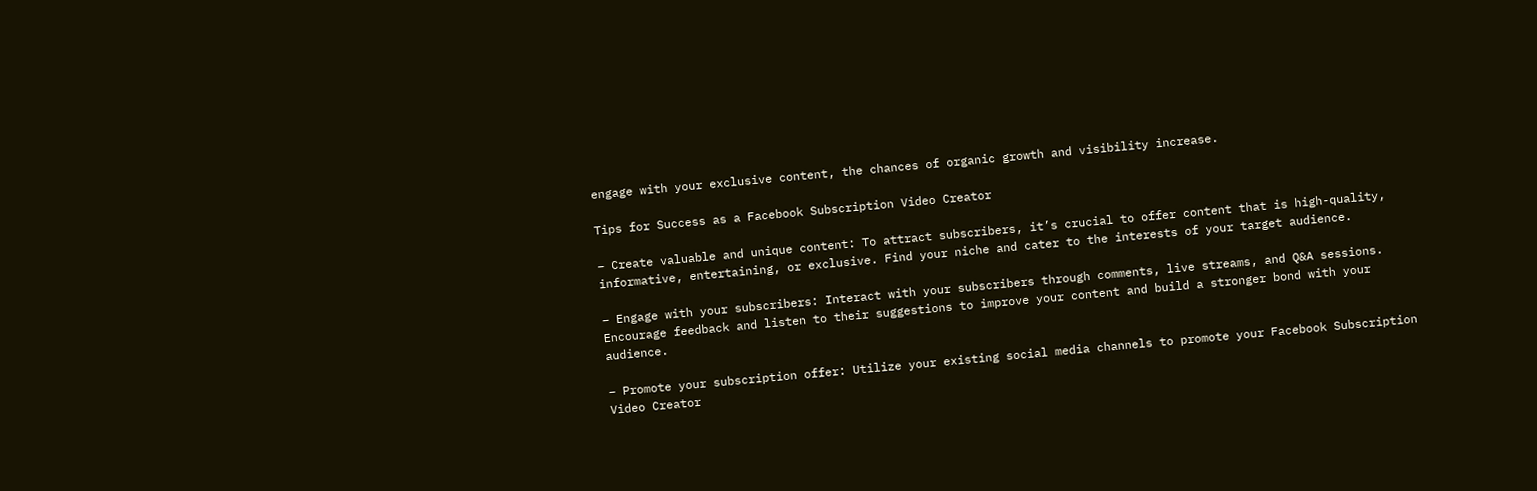engage with your exclusive content, the chances of organic growth and visibility increase.

Tips for Success as a Facebook Subscription Video Creator

– Create valuable and unique content: To attract subscribers, it’s crucial to offer content that is high-quality, informative, entertaining, or exclusive. Find your niche and cater to the interests of your target audience.

– Engage with your subscribers: Interact with your subscribers through comments, live streams, and Q&A sessions. Encourage feedback and listen to their suggestions to improve your content and build a stronger bond with your audience.

– Promote your subscription offer: Utilize your existing social media channels to promote your Facebook Subscription Video Creator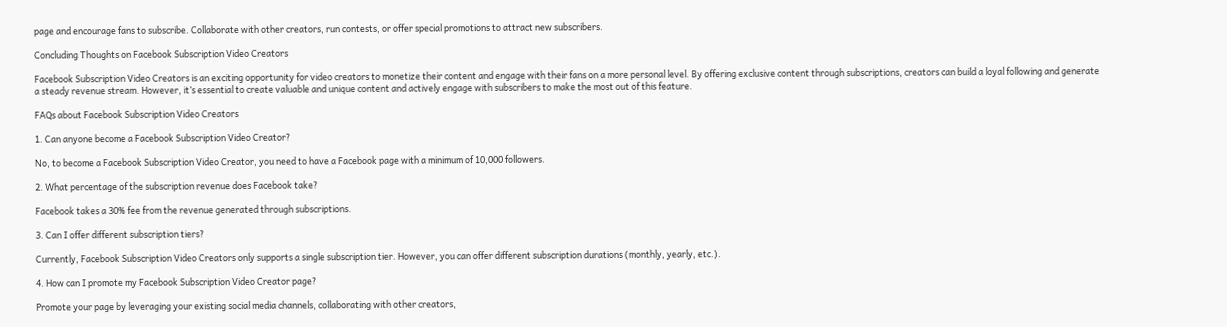page and encourage fans to subscribe. Collaborate with other creators, run contests, or offer special promotions to attract new subscribers.

Concluding Thoughts on Facebook Subscription Video Creators

Facebook Subscription Video Creators is an exciting opportunity for video creators to monetize their content and engage with their fans on a more personal level. By offering exclusive content through subscriptions, creators can build a loyal following and generate a steady revenue stream. However, it’s essential to create valuable and unique content and actively engage with subscribers to make the most out of this feature.

FAQs about Facebook Subscription Video Creators

1. Can anyone become a Facebook Subscription Video Creator?

No, to become a Facebook Subscription Video Creator, you need to have a Facebook page with a minimum of 10,000 followers.

2. What percentage of the subscription revenue does Facebook take?

Facebook takes a 30% fee from the revenue generated through subscriptions.

3. Can I offer different subscription tiers?

Currently, Facebook Subscription Video Creators only supports a single subscription tier. However, you can offer different subscription durations (monthly, yearly, etc.).

4. How can I promote my Facebook Subscription Video Creator page?

Promote your page by leveraging your existing social media channels, collaborating with other creators,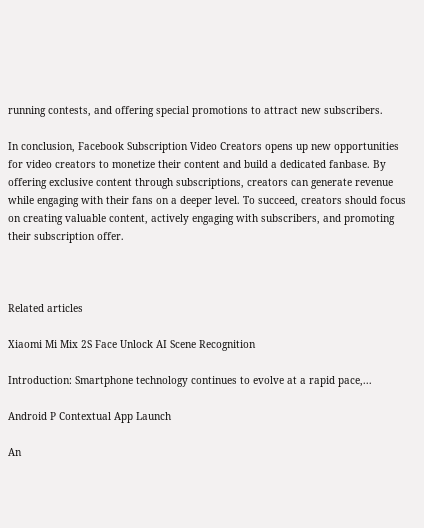running contests, and offering special promotions to attract new subscribers.

In conclusion, Facebook Subscription Video Creators opens up new opportunities for video creators to monetize their content and build a dedicated fanbase. By offering exclusive content through subscriptions, creators can generate revenue while engaging with their fans on a deeper level. To succeed, creators should focus on creating valuable content, actively engaging with subscribers, and promoting their subscription offer.



Related articles

Xiaomi Mi Mix 2S Face Unlock AI Scene Recognition

Introduction: Smartphone technology continues to evolve at a rapid pace,...

Android P Contextual App Launch

An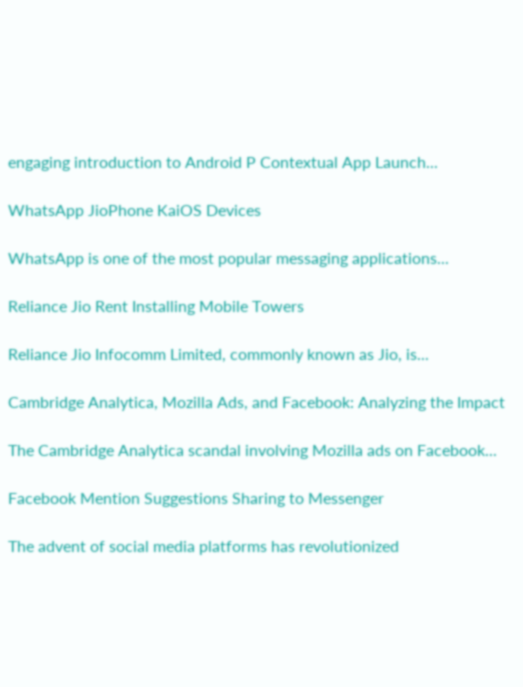engaging introduction to Android P Contextual App Launch...

WhatsApp JioPhone KaiOS Devices

WhatsApp is one of the most popular messaging applications...

Reliance Jio Rent Installing Mobile Towers

Reliance Jio Infocomm Limited, commonly known as Jio, is...

Cambridge Analytica, Mozilla Ads, and Facebook: Analyzing the Impact

The Cambridge Analytica scandal involving Mozilla ads on Facebook...

Facebook Mention Suggestions Sharing to Messenger

The advent of social media platforms has revolutionized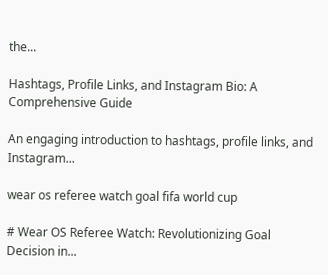the...

Hashtags, Profile Links, and Instagram Bio: A Comprehensive Guide

An engaging introduction to hashtags, profile links, and Instagram...

wear os referee watch goal fifa world cup

# Wear OS Referee Watch: Revolutionizing Goal Decision in...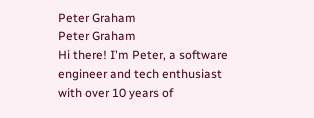Peter Graham
Peter Graham
Hi there! I'm Peter, a software engineer and tech enthusiast with over 10 years of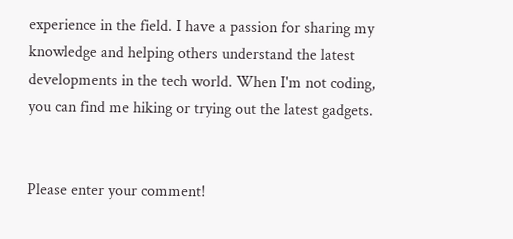experience in the field. I have a passion for sharing my knowledge and helping others understand the latest developments in the tech world. When I'm not coding, you can find me hiking or trying out the latest gadgets.


Please enter your comment!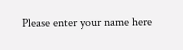Please enter your name here